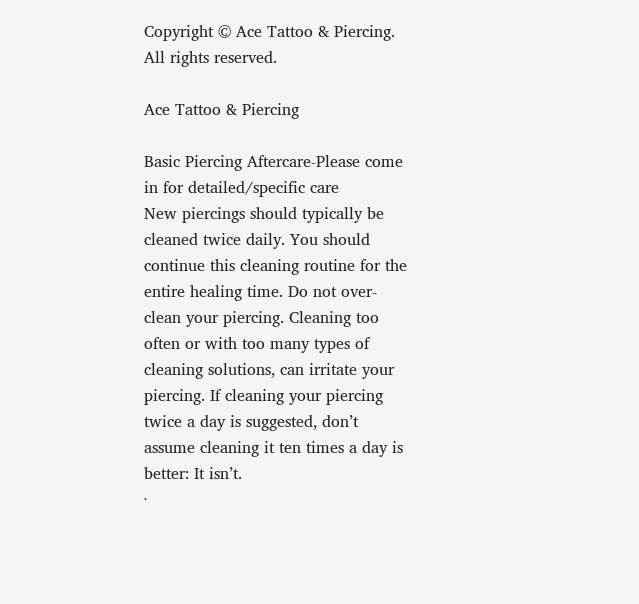Copyright © Ace Tattoo & Piercing. All rights reserved.

Ace Tattoo & Piercing

Basic Piercing Aftercare-Please come in for detailed/specific care
New piercings should typically be cleaned twice daily. You should continue this cleaning routine for the entire healing time. Do not over-clean your piercing. Cleaning too often or with too many types of cleaning solutions, can irritate your piercing. If cleaning your piercing twice a day is suggested, don’t assume cleaning it ten times a day is better: It isn’t.
·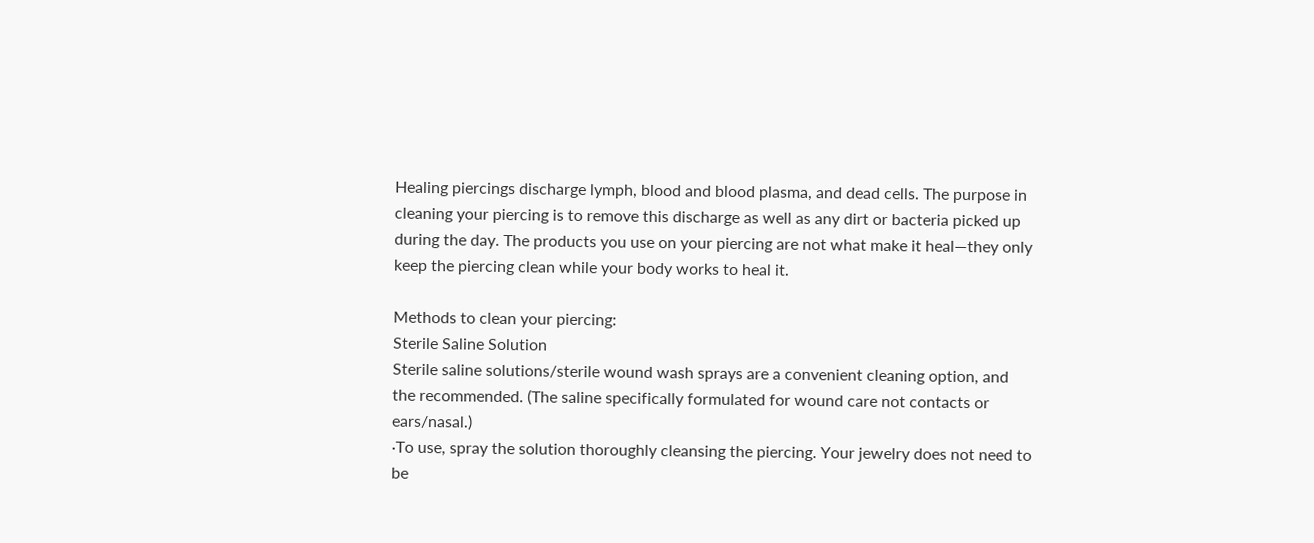Healing piercings discharge lymph, blood and blood plasma, and dead cells. The purpose in cleaning your piercing is to remove this discharge as well as any dirt or bacteria picked up during the day. The products you use on your piercing are not what make it heal—they only keep the piercing clean while your body works to heal it.

Methods to clean your piercing:
Sterile Saline Solution
Sterile saline solutions/sterile wound wash sprays are a convenient cleaning option, and the recommended. (The saline specifically formulated for wound care not contacts or ears/nasal.)
·To use, spray the solution thoroughly cleansing the piercing. Your jewelry does not need to be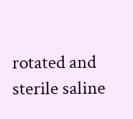rotated and sterile saline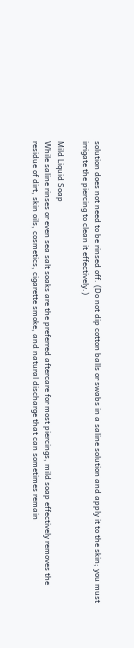solution does not need to be rinsed off. (Do not dip cotton balls or swabs in a saline solution and apply it to the skin; you must irrigate the piercing to clean it effectively.)

Mild Liquid Soap
While saline rinses or even sea salt soaks are the preferred aftercare for most piercings, mild soap effectively removes the residue of dirt, skin oils, cosmetics, cigarette smoke, and natural discharge that can sometimes remain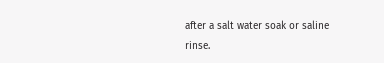after a salt water soak or saline rinse.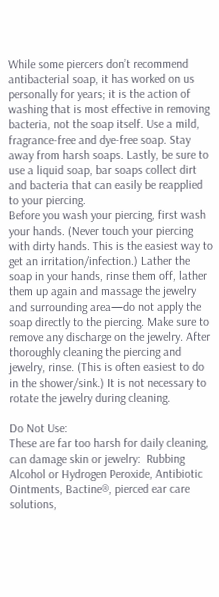While some piercers don’t recommend antibacterial soap, it has worked on us personally for years; it is the action of washing that is most effective in removing bacteria, not the soap itself. Use a mild, fragrance-free and dye-free soap. Stay away from harsh soaps. Lastly, be sure to use a liquid soap, bar soaps collect dirt and bacteria that can easily be reapplied to your piercing.
Before you wash your piercing, first wash your hands. (Never touch your piercing with dirty hands. This is the easiest way to get an irritation/infection.) Lather the soap in your hands, rinse them off, lather them up again and massage the jewelry and surrounding area—do not apply the soap directly to the piercing. Make sure to remove any discharge on the jewelry. After thoroughly cleaning the piercing and jewelry, rinse. (This is often easiest to do in the shower/sink.) It is not necessary to rotate the jewelry during cleaning.

Do Not Use:
These are far too harsh for daily cleaning, can damage skin or jewelry:  Rubbing Alcohol or Hydrogen Peroxide, Antibiotic Ointments, Bactine®, pierced ear care solutions,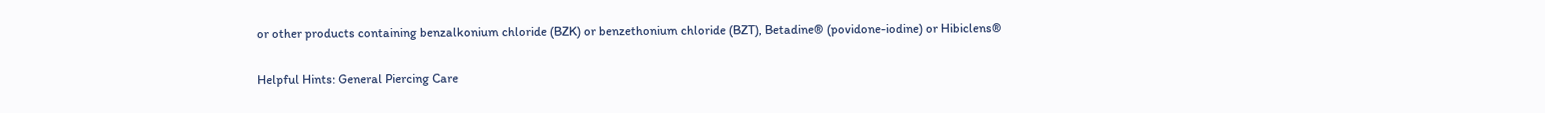or other products containing benzalkonium chloride (BZK) or benzethonium chloride (BZT), Betadine® (povidone-iodine) or Hibiclens®

Helpful Hints: General Piercing Care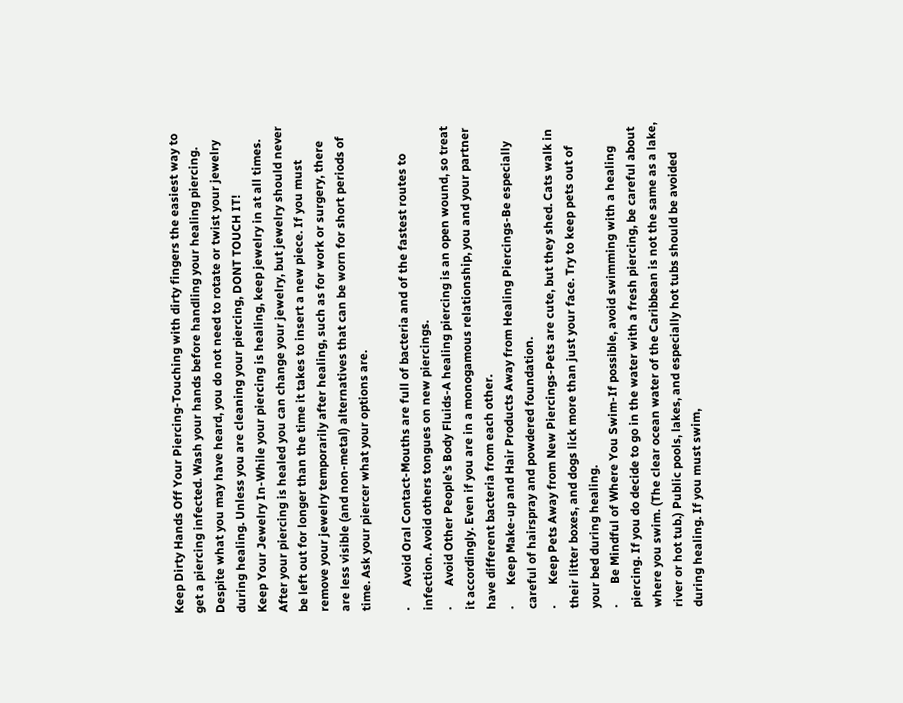Keep Dirty Hands Off Your Piercing-Touching with dirty fingers the easiest way to get a piercing infected. Wash your hands before handling your healing piercing. Despite what you may have heard, you do not need to rotate or twist your jewelry during healing. Unless you are cleaning your piercing, DONT TOUCH IT!
Keep Your Jewelry In-While your piercing is healing, keep jewelry in at all times. After your piercing is healed you can change your jewelry, but jewelry should never be left out for longer than the time it takes to insert a new piece. If you must remove your jewelry temporarily after healing, such as for work or surgery, there are less visible (and non-metal) alternatives that can be worn for short periods of time. Ask your piercer what your options are.

·       Avoid Oral Contact-Mouths are full of bacteria and of the fastest routes to infection. Avoid others tongues on new piercings.
·       Avoid Other People’s Body Fluids-A healing piercing is an open wound, so treat it accordingly. Even if you are in a monogamous relationship, you and your partner have different bacteria from each other.
·       Keep Make-up and Hair Products Away from Healing Piercings-Be especially careful of hairspray and powdered foundation.
·       Keep Pets Away from New Piercings-Pets are cute, but they shed. Cats walk in their litter boxes, and dogs lick more than just your face. Try to keep pets out of your bed during healing.
·       Be Mindful of Where You Swim-If possible, avoid swimming with a healing piercing. If you do decide to go in the water with a fresh piercing, be careful about where you swim. (The clear ocean water of the Caribbean is not the same as a lake, river or hot tub.) Public pools, lakes, and especially hot tubs should be avoided during healing. If you must swim,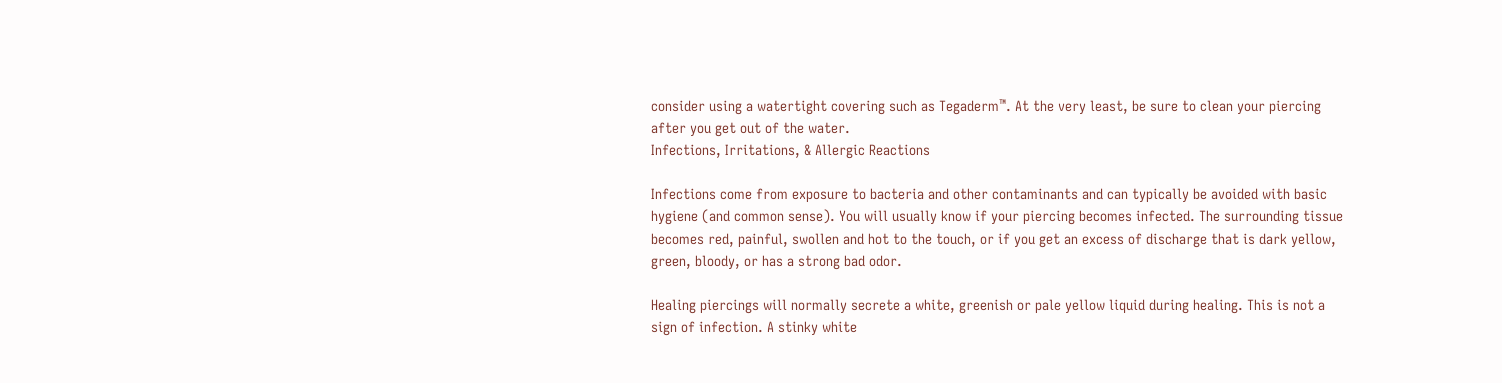consider using a watertight covering such as Tegaderm™. At the very least, be sure to clean your piercing after you get out of the water.
Infections, Irritations, & Allergic Reactions

Infections come from exposure to bacteria and other contaminants and can typically be avoided with basic hygiene (and common sense). You will usually know if your piercing becomes infected. The surrounding tissue becomes red, painful, swollen and hot to the touch, or if you get an excess of discharge that is dark yellow, green, bloody, or has a strong bad odor.

Healing piercings will normally secrete a white, greenish or pale yellow liquid during healing. This is not a sign of infection. A stinky white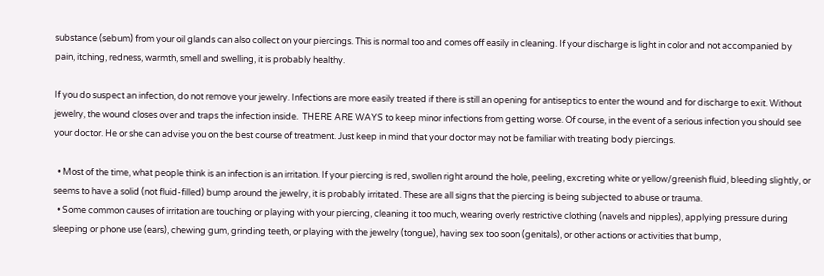substance (sebum) from your oil glands can also collect on your piercings. This is normal too and comes off easily in cleaning. If your discharge is light in color and not accompanied by pain, itching, redness, warmth, smell and swelling, it is probably healthy.

If you do suspect an infection, do not remove your jewelry. Infections are more easily treated if there is still an opening for antiseptics to enter the wound and for discharge to exit. Without jewelry, the wound closes over and traps the infection inside.  THERE ARE WAYS to keep minor infections from getting worse. Of course, in the event of a serious infection you should see your doctor. He or she can advise you on the best course of treatment. Just keep in mind that your doctor may not be familiar with treating body piercings.

  • Most of the time, what people think is an infection is an irritation. If your piercing is red, swollen right around the hole, peeling, excreting white or yellow/greenish fluid, bleeding slightly, or seems to have a solid (not fluid-filled) bump around the jewelry, it is probably irritated. These are all signs that the piercing is being subjected to abuse or trauma.
  • Some common causes of irritation are touching or playing with your piercing, cleaning it too much, wearing overly restrictive clothing (navels and nipples), applying pressure during sleeping or phone use (ears), chewing gum, grinding teeth, or playing with the jewelry (tongue), having sex too soon (genitals), or other actions or activities that bump,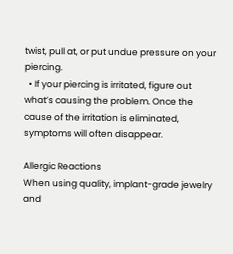twist, pull at, or put undue pressure on your piercing.
  • If your piercing is irritated, figure out what’s causing the problem. Once the cause of the irritation is eliminated, symptoms will often disappear.

Allergic Reactions
When using quality, implant-grade jewelry and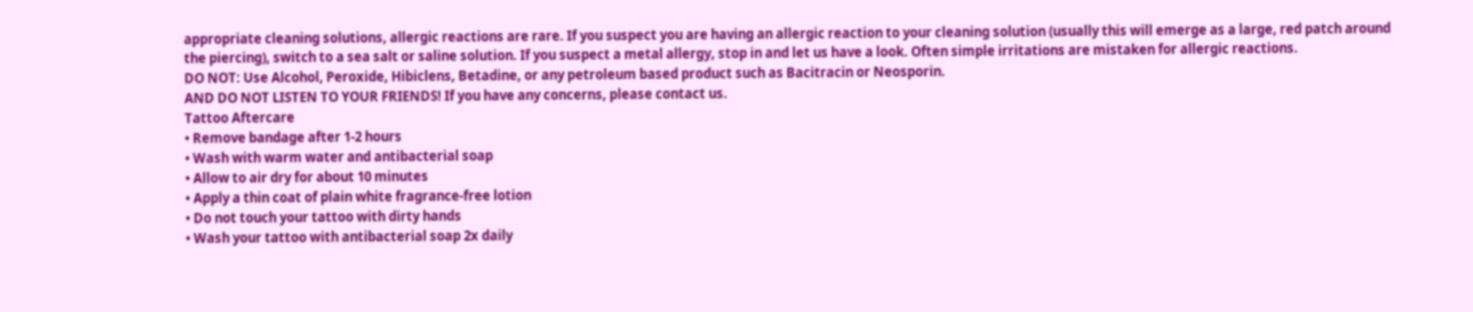appropriate cleaning solutions, allergic reactions are rare. If you suspect you are having an allergic reaction to your cleaning solution (usually this will emerge as a large, red patch around the piercing), switch to a sea salt or saline solution. If you suspect a metal allergy, stop in and let us have a look. Often simple irritations are mistaken for allergic reactions.
DO NOT: Use Alcohol, Peroxide, Hibiclens, Betadine, or any petroleum based product such as Bacitracin or Neosporin.
AND DO NOT LISTEN TO YOUR FRIENDS! If you have any concerns, please contact us.
Tattoo Aftercare
• Remove bandage after 1-2 hours
• Wash with warm water and antibacterial soap
• Allow to air dry for about 10 minutes
• Apply a thin coat of plain white fragrance-free lotion
• Do not touch your tattoo with dirty hands
• Wash your tattoo with antibacterial soap 2x daily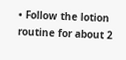• Follow the lotion routine for about 2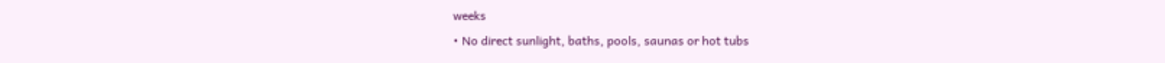weeks
• No direct sunlight, baths, pools, saunas or hot tubs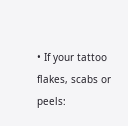• If your tattoo flakes, scabs or peels: